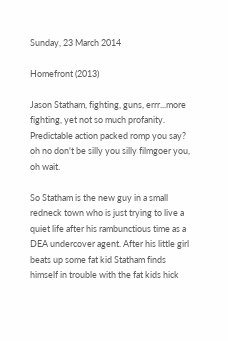Sunday, 23 March 2014

Homefront (2013)

Jason Statham, fighting, guns, errr...more fighting, yet not so much profanity. Predictable action packed romp you say? oh no don't be silly you silly filmgoer you, oh wait.

So Statham is the new guy in a small redneck town who is just trying to live a quiet life after his rambunctious time as a DEA undercover agent. After his little girl beats up some fat kid Statham finds himself in trouble with the fat kids hick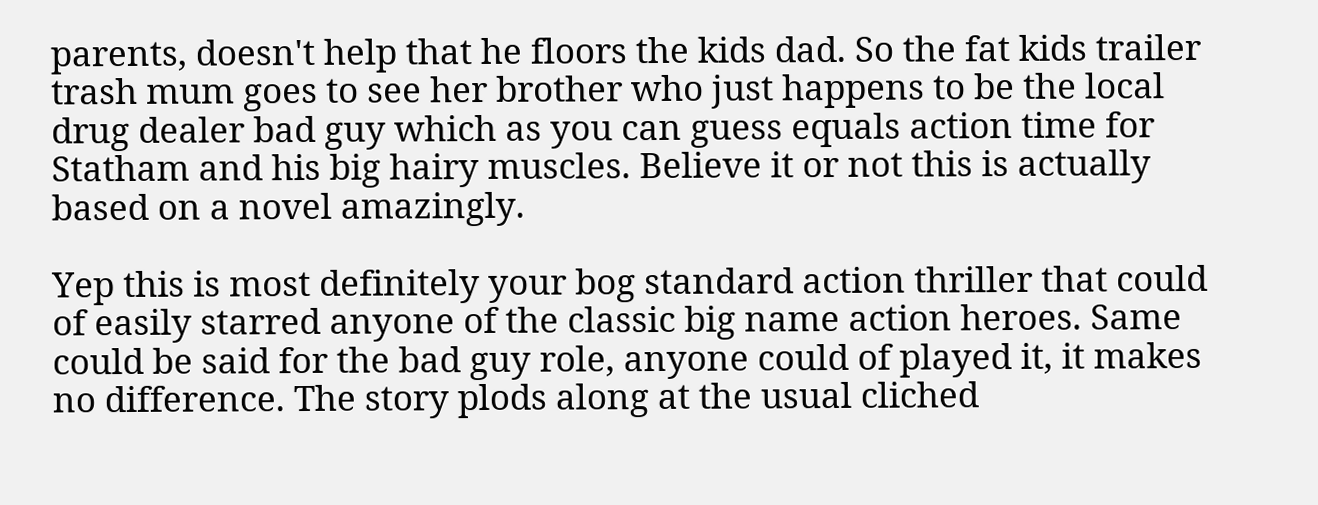parents, doesn't help that he floors the kids dad. So the fat kids trailer trash mum goes to see her brother who just happens to be the local drug dealer bad guy which as you can guess equals action time for Statham and his big hairy muscles. Believe it or not this is actually based on a novel amazingly.

Yep this is most definitely your bog standard action thriller that could of easily starred anyone of the classic big name action heroes. Same could be said for the bad guy role, anyone could of played it, it makes no difference. The story plods along at the usual cliched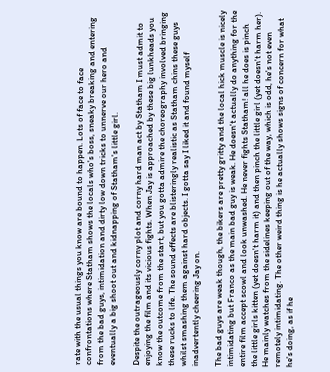rate with the usual things you know are bound to happen. Lots of face to face confrontations where Statham shows the locals who's boss, sneaky breaking and entering from the bad guys, intimidation and dirty low down tricks to unnerve our hero and eventually a big shoot out and kidnapping of Statham's little girl.

Despite the outrageously corny plot and corny hard man act by Statham I must admit to enjoying the film and its vicious fights. When Jay is approached by these big lunkheads you know the outcome from the start, but you gotta admire the choreography involved bringing these rucks to life. The sound effects are blisteringly realistic as Statham chins these guys whilst smashing them against hard objects. I gotta say I liked it and found myself inadvertently cheering Jay on.

The bad guys are weak though, the bikers are pretty gritty and the local hick muscle is nicely intimidating but Franco as the main bad guy is weak. He doesn't actually do anything for the entire film accept scowl and look unwashed. He never fights Statham! all he does is pinch the little girls kitten (yet doesn't harm it) and then pinch the little girl (yet doesn't harm her). He mainly watches from the sidelines keeping out of the way, which is odd, he's not even remotely intimidating. The other weird thing is he actually shows signs of concern for what he's doing, as if he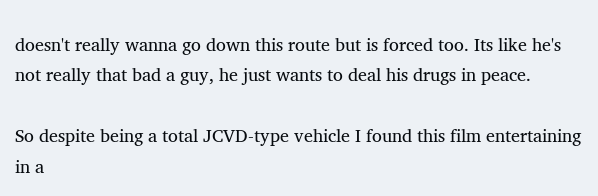doesn't really wanna go down this route but is forced too. Its like he's not really that bad a guy, he just wants to deal his drugs in peace.

So despite being a total JCVD-type vehicle I found this film entertaining in a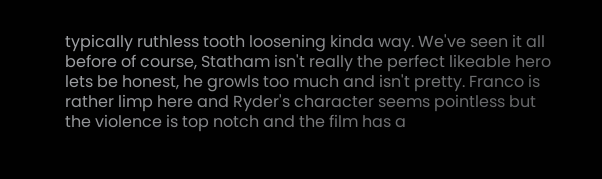typically ruthless tooth loosening kinda way. We've seen it all before of course, Statham isn't really the perfect likeable hero lets be honest, he growls too much and isn't pretty. Franco is rather limp here and Ryder's character seems pointless but the violence is top notch and the film has a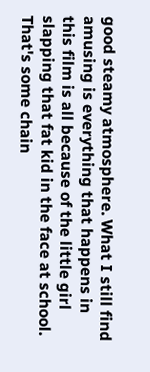good steamy atmosphere. What I still find amusing is everything that happens in this film is all because of the little girl slapping that fat kid in the face at school. That's some chain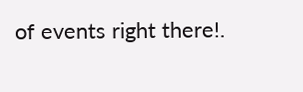of events right there!.